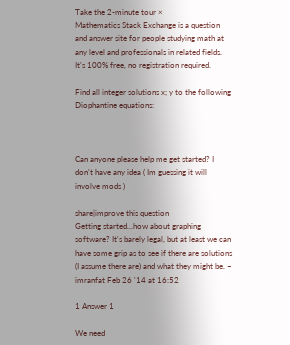Take the 2-minute tour ×
Mathematics Stack Exchange is a question and answer site for people studying math at any level and professionals in related fields. It's 100% free, no registration required.

Find all integer solutions x; y to the following Diophantine equations:



Can anyone please help me get started? I don't have any idea ( Im guessing it will involve mods )

share|improve this question
Getting started...how about graphing software? It's barely legal, but at least we can have some grip as to see if there are solutions (I assume there are) and what they might be. –  imranfat Feb 26 '14 at 16:52

1 Answer 1

We need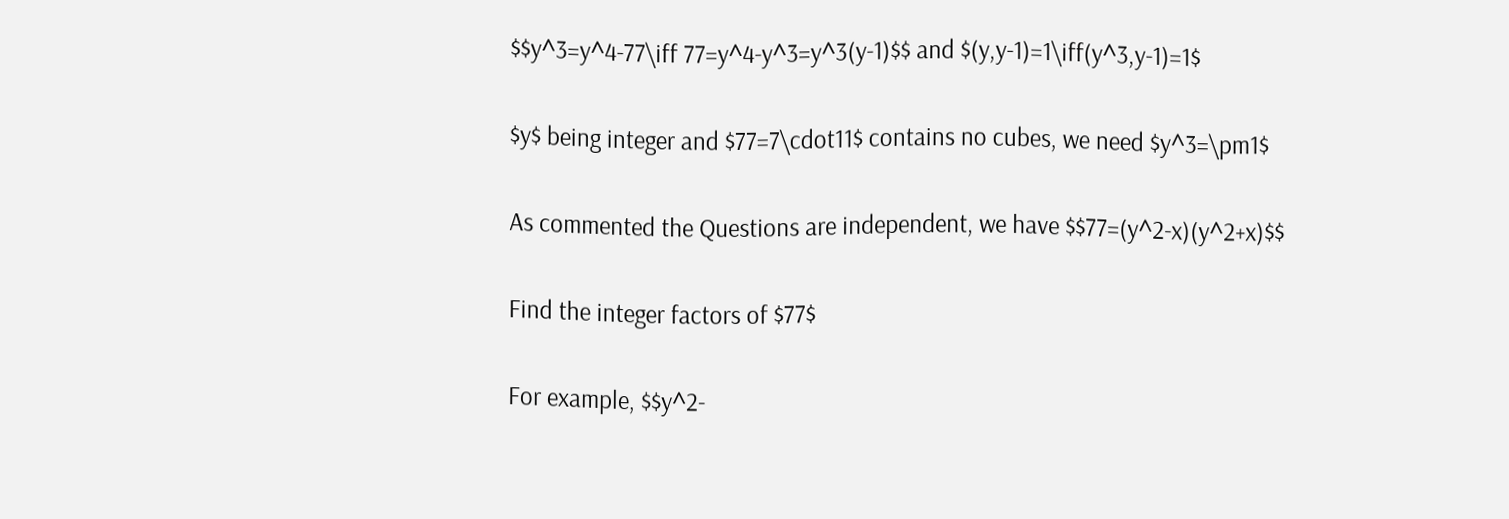$$y^3=y^4-77\iff 77=y^4-y^3=y^3(y-1)$$ and $(y,y-1)=1\iff(y^3,y-1)=1$

$y$ being integer and $77=7\cdot11$ contains no cubes, we need $y^3=\pm1$

As commented the Questions are independent, we have $$77=(y^2-x)(y^2+x)$$

Find the integer factors of $77$

For example, $$y^2-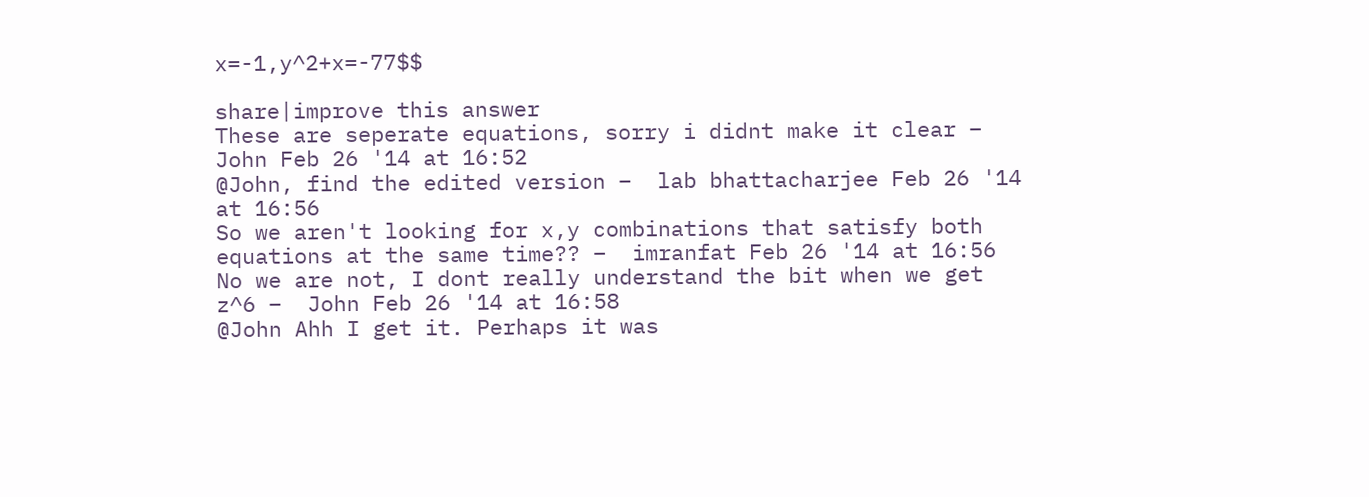x=-1,y^2+x=-77$$

share|improve this answer
These are seperate equations, sorry i didnt make it clear –  John Feb 26 '14 at 16:52
@John, find the edited version –  lab bhattacharjee Feb 26 '14 at 16:56
So we aren't looking for x,y combinations that satisfy both equations at the same time?? –  imranfat Feb 26 '14 at 16:56
No we are not, I dont really understand the bit when we get z^6 –  John Feb 26 '14 at 16:58
@John Ahh I get it. Perhaps it was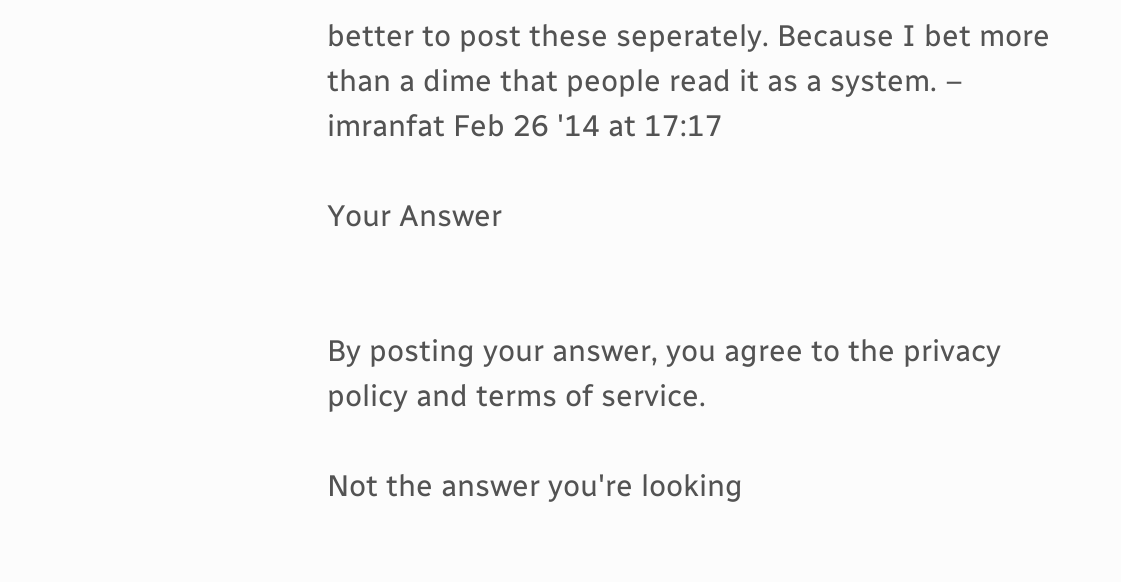better to post these seperately. Because I bet more than a dime that people read it as a system. –  imranfat Feb 26 '14 at 17:17

Your Answer


By posting your answer, you agree to the privacy policy and terms of service.

Not the answer you're looking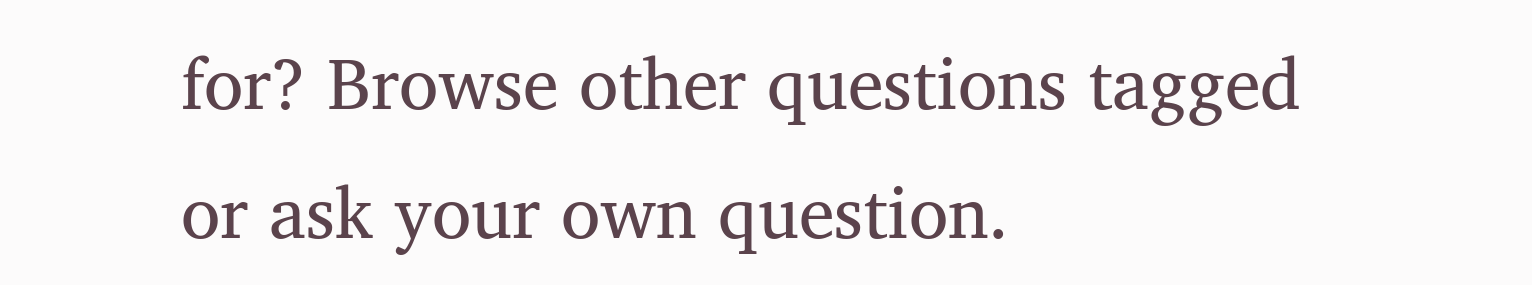for? Browse other questions tagged or ask your own question.